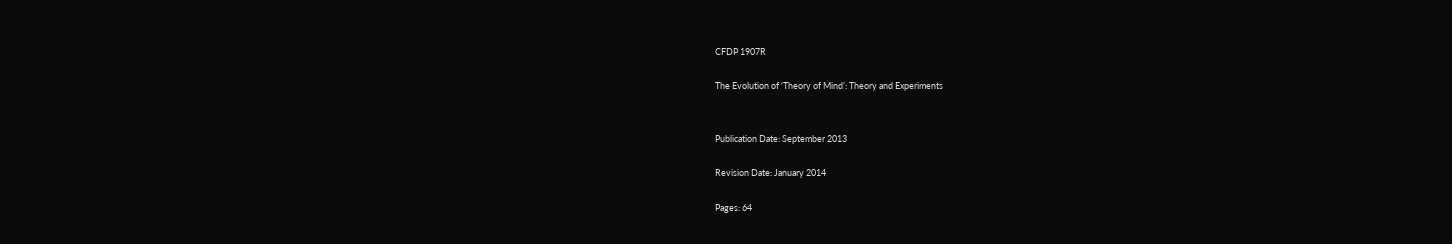CFDP 1907R

The Evolution of ‘Theory of Mind’: Theory and Experiments


Publication Date: September 2013

Revision Date: January 2014

Pages: 64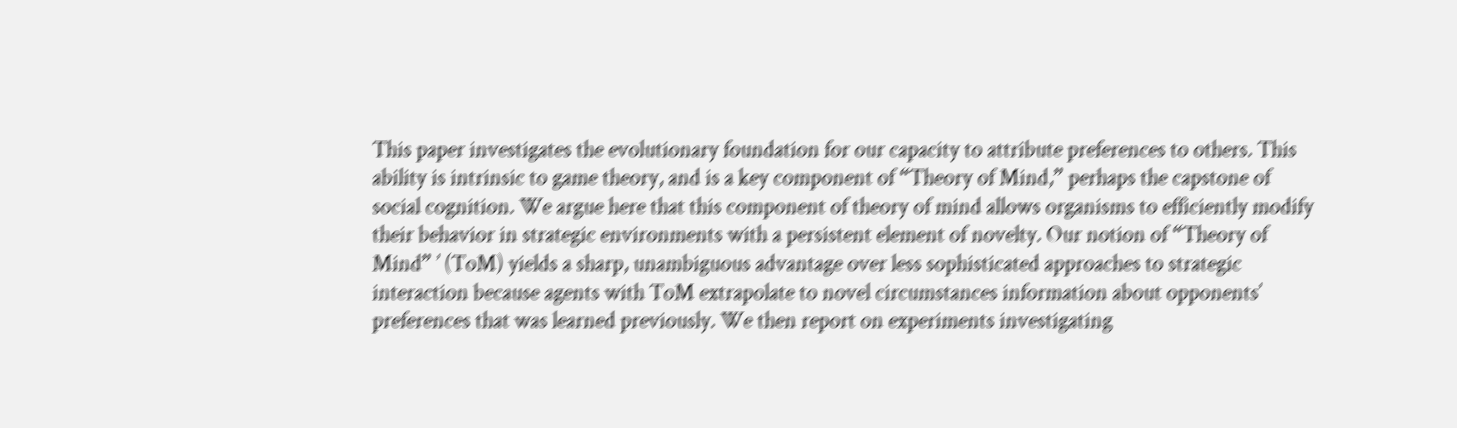This paper investigates the evolutionary foundation for our capacity to attribute preferences to others. This ability is intrinsic to game theory, and is a key component of “Theory of Mind,” perhaps the capstone of social cognition. We argue here that this component of theory of mind allows organisms to efficiently modify their behavior in strategic environments with a persistent element of novelty. Our notion of “Theory of Mind” ’ (ToM) yields a sharp, unambiguous advantage over less sophisticated approaches to strategic interaction because agents with ToM extrapolate to novel circumstances information about opponents’ preferences that was learned previously. We then report on experiments investigating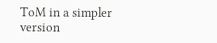ToM in a simpler version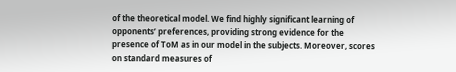of the theoretical model. We find highly significant learning of opponents’ preferences, providing strong evidence for the presence of ToM as in our model in the subjects. Moreover, scores on standard measures of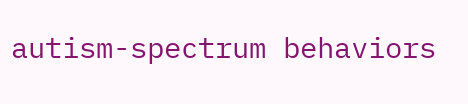autism-spectrum behaviors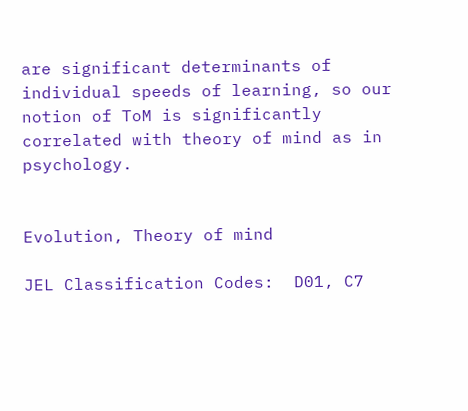are significant determinants of individual speeds of learning, so our notion of ToM is significantly correlated with theory of mind as in psychology.


Evolution, Theory of mind

JEL Classification Codes:  D01, C7